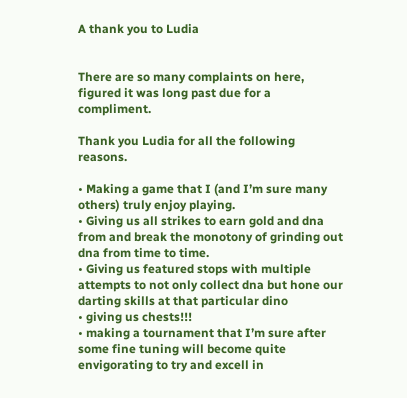A thank you to Ludia


There are so many complaints on here, figured it was long past due for a compliment.

Thank you Ludia for all the following reasons.

• Making a game that I (and I’m sure many others) truly enjoy playing.
• Giving us all strikes to earn gold and dna from and break the monotony of grinding out dna from time to time.
• Giving us featured stops with multiple attempts to not only collect dna but hone our darting skills at that particular dino
• giving us chests!!!
• making a tournament that I’m sure after some fine tuning will become quite envigorating to try and excell in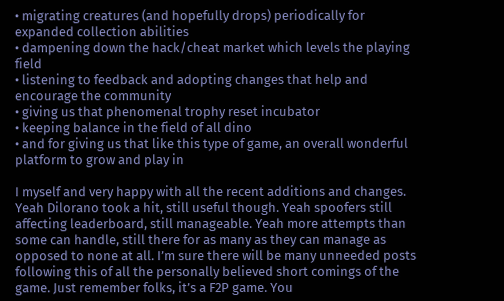• migrating creatures (and hopefully drops) periodically for expanded collection abilities
• dampening down the hack/cheat market which levels the playing field
• listening to feedback and adopting changes that help and encourage the community
• giving us that phenomenal trophy reset incubator
• keeping balance in the field of all dino
• and for giving us that like this type of game, an overall wonderful platform to grow and play in

I myself and very happy with all the recent additions and changes. Yeah Dilorano took a hit, still useful though. Yeah spoofers still affecting leaderboard, still manageable. Yeah more attempts than some can handle, still there for as many as they can manage as opposed to none at all. I’m sure there will be many unneeded posts following this of all the personally believed short comings of the game. Just remember folks, it’s a F2P game. You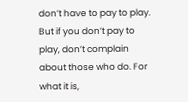don’t have to pay to play. But if you don’t pay to play, don’t complain about those who do. For what it is,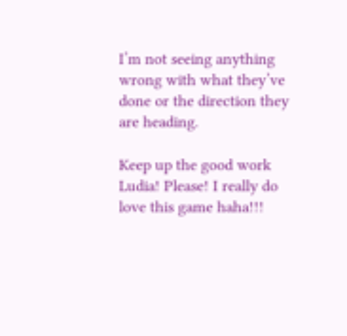I’m not seeing anything wrong with what they’ve done or the direction they are heading.

Keep up the good work Ludia! Please! I really do love this game haha!!!